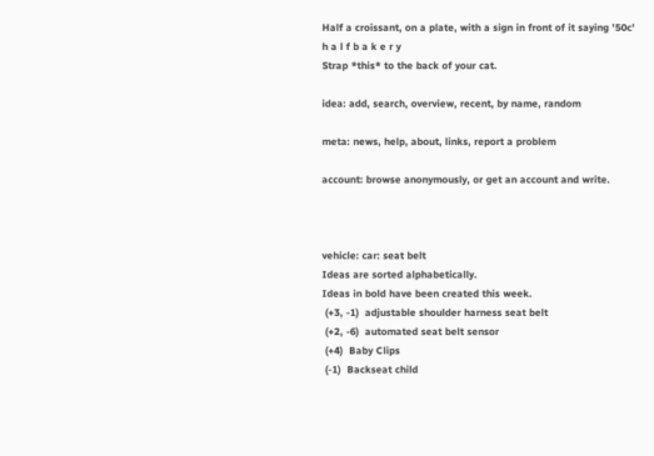Half a croissant, on a plate, with a sign in front of it saying '50c'
h a l f b a k e r y
Strap *this* to the back of your cat.

idea: add, search, overview, recent, by name, random

meta: news, help, about, links, report a problem

account: browse anonymously, or get an account and write.



vehicle: car: seat belt
Ideas are sorted alphabetically.
Ideas in bold have been created this week.
 (+3, -1)  adjustable shoulder harness seat belt
 (+2, -6)  automated seat belt sensor
 (+4)  Baby Clips
 (-1)  Backseat child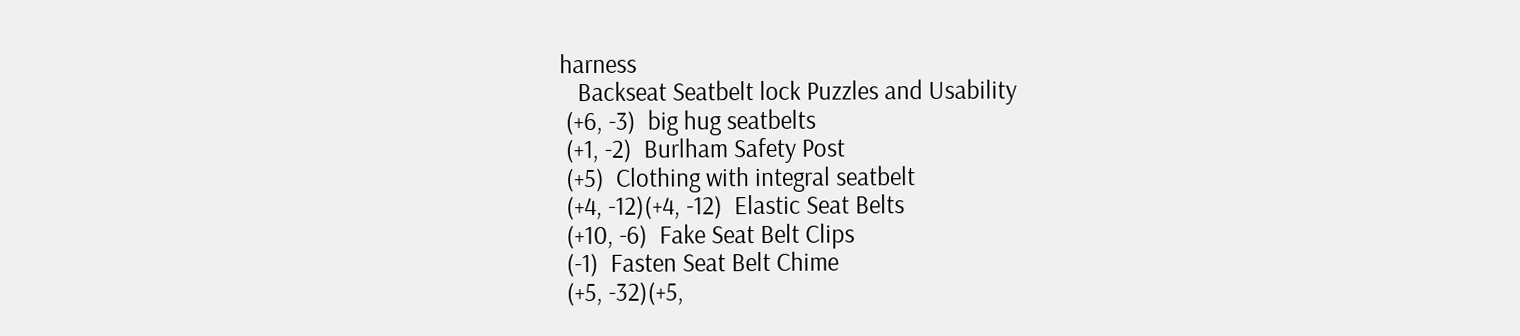harness
   Backseat Seatbelt lock Puzzles and Usability
 (+6, -3)  big hug seatbelts
 (+1, -2)  Burlham Safety Post
 (+5)  Clothing with integral seatbelt
 (+4, -12)(+4, -12)  Elastic Seat Belts
 (+10, -6)  Fake Seat Belt Clips
 (-1)  Fasten Seat Belt Chime
 (+5, -32)(+5,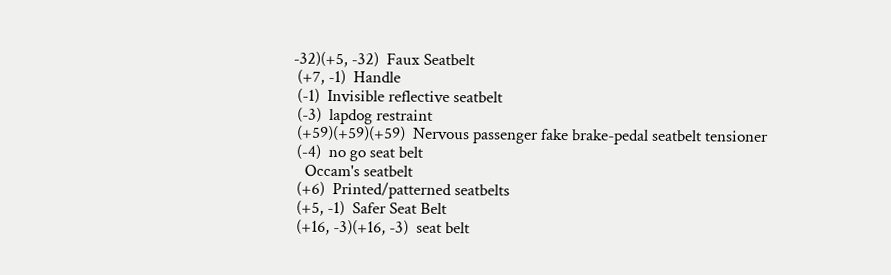-32)(+5, -32)  Faux Seatbelt
 (+7, -1)  Handle
 (-1)  Invisible reflective seatbelt
 (-3)  lapdog restraint
 (+59)(+59)(+59)  Nervous passenger fake brake-pedal seatbelt tensioner
 (-4)  no go seat belt
   Occam's seatbelt
 (+6)  Printed/patterned seatbelts
 (+5, -1)  Safer Seat Belt
 (+16, -3)(+16, -3)  seat belt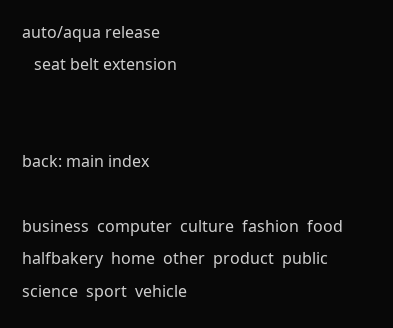auto/aqua release
   seat belt extension


back: main index

business  computer  culture  fashion  food  halfbakery  home  other  product  public  science  sport  vehicle